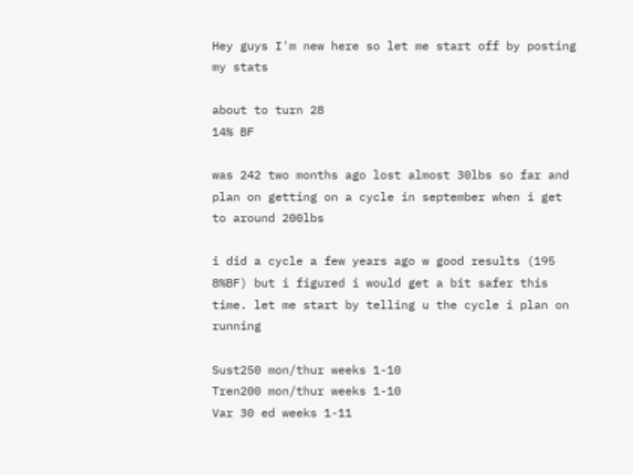Hey guys I'm new here so let me start off by posting my stats

about to turn 28
14% BF

was 242 two months ago lost almost 30lbs so far and plan on getting on a cycle in september when i get to around 200lbs

i did a cycle a few years ago w good results (195 8%BF) but i figured i would get a bit safer this time. let me start by telling u the cycle i plan on running

Sust250 mon/thur weeks 1-10
Tren200 mon/thur weeks 1-10
Var 30 ed weeks 1-11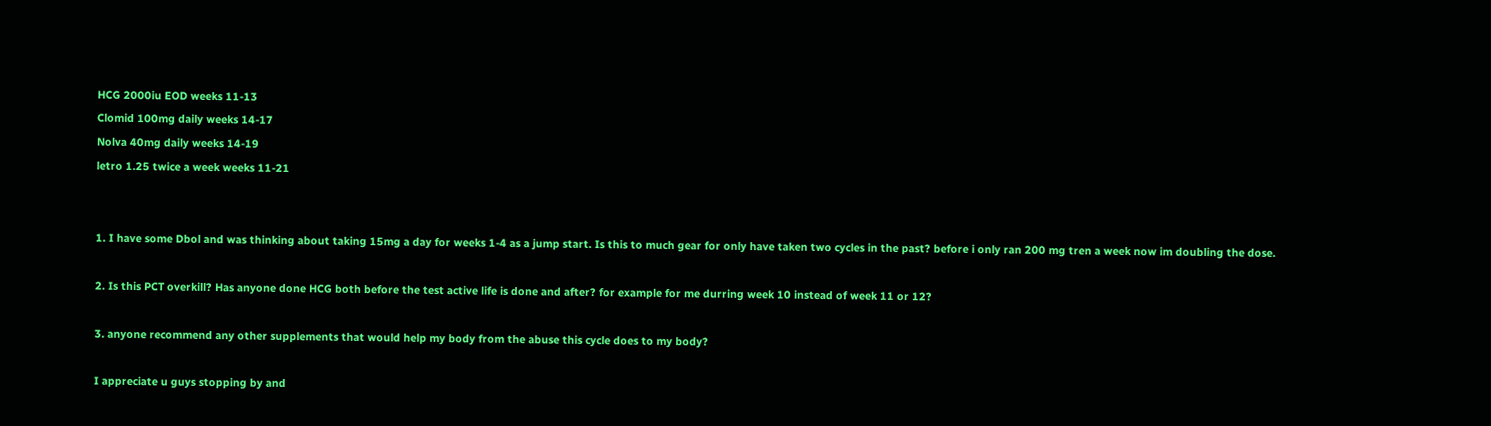HCG 2000iu EOD weeks 11-13
Clomid 100mg daily weeks 14-17
Nolva 40mg daily weeks 14-19
letro 1.25 twice a week weeks 11-21


1. I have some Dbol and was thinking about taking 15mg a day for weeks 1-4 as a jump start. Is this to much gear for only have taken two cycles in the past? before i only ran 200 mg tren a week now im doubling the dose.

2. Is this PCT overkill? Has anyone done HCG both before the test active life is done and after? for example for me durring week 10 instead of week 11 or 12?

3. anyone recommend any other supplements that would help my body from the abuse this cycle does to my body?

I appreciate u guys stopping by and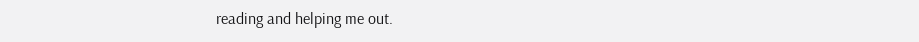reading and helping me out.